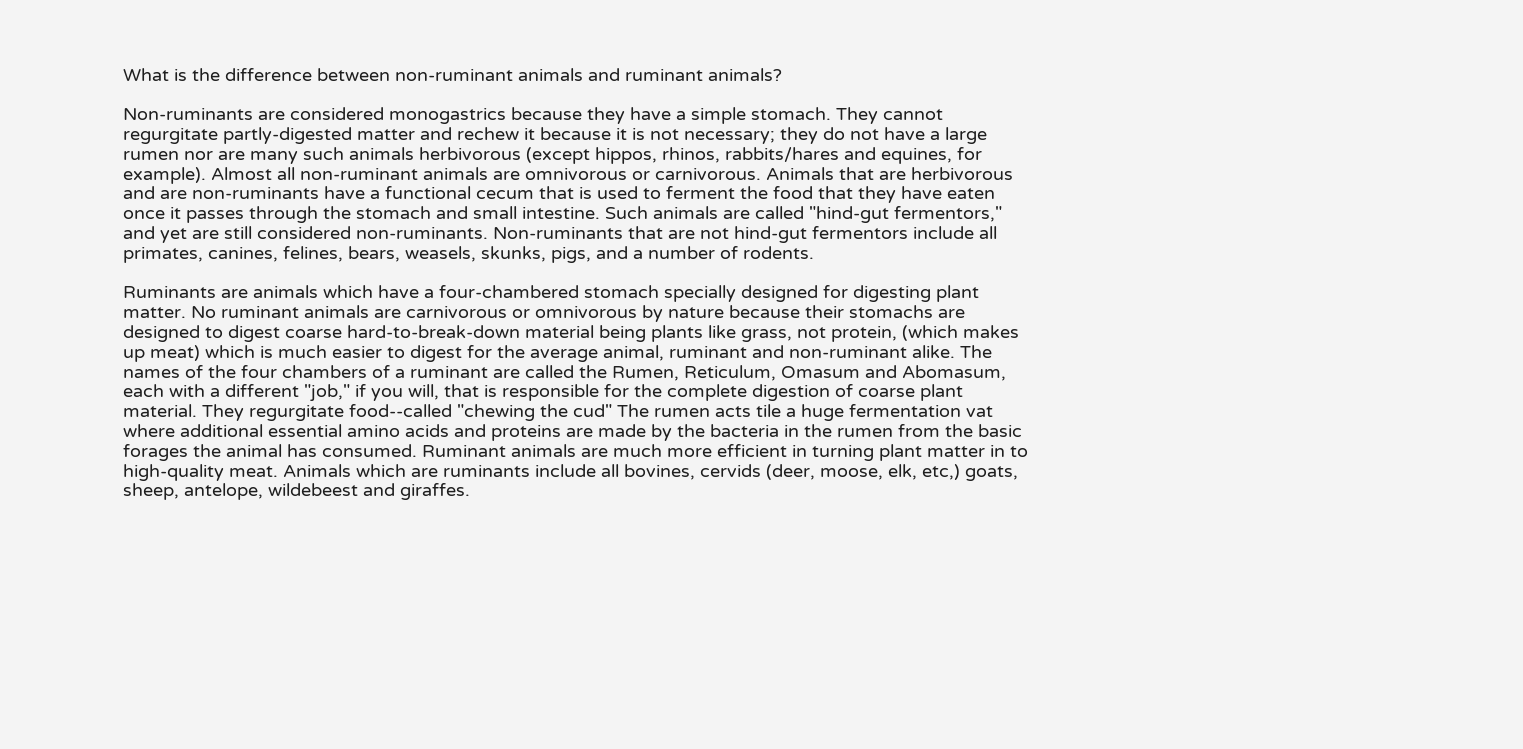What is the difference between non-ruminant animals and ruminant animals?

Non-ruminants are considered monogastrics because they have a simple stomach. They cannot regurgitate partly-digested matter and rechew it because it is not necessary; they do not have a large rumen nor are many such animals herbivorous (except hippos, rhinos, rabbits/hares and equines, for example). Almost all non-ruminant animals are omnivorous or carnivorous. Animals that are herbivorous and are non-ruminants have a functional cecum that is used to ferment the food that they have eaten once it passes through the stomach and small intestine. Such animals are called "hind-gut fermentors," and yet are still considered non-ruminants. Non-ruminants that are not hind-gut fermentors include all primates, canines, felines, bears, weasels, skunks, pigs, and a number of rodents.

Ruminants are animals which have a four-chambered stomach specially designed for digesting plant matter. No ruminant animals are carnivorous or omnivorous by nature because their stomachs are designed to digest coarse hard-to-break-down material being plants like grass, not protein, (which makes up meat) which is much easier to digest for the average animal, ruminant and non-ruminant alike. The names of the four chambers of a ruminant are called the Rumen, Reticulum, Omasum and Abomasum, each with a different "job," if you will, that is responsible for the complete digestion of coarse plant material. They regurgitate food--called "chewing the cud" The rumen acts tile a huge fermentation vat where additional essential amino acids and proteins are made by the bacteria in the rumen from the basic forages the animal has consumed. Ruminant animals are much more efficient in turning plant matter in to high-quality meat. Animals which are ruminants include all bovines, cervids (deer, moose, elk, etc,) goats, sheep, antelope, wildebeest and giraffes.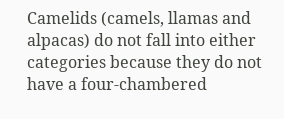Camelids (camels, llamas and alpacas) do not fall into either categories because they do not have a four-chambered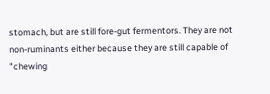stomach, but are still fore-gut fermentors. They are not non-ruminants either because they are still capable of "chewing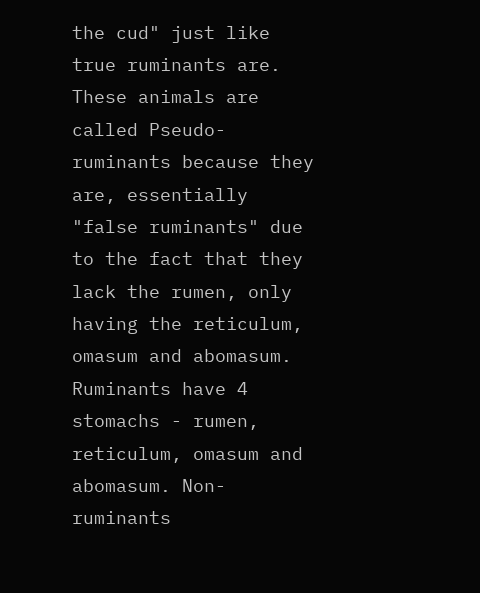the cud" just like true ruminants are. These animals are called Pseudo-ruminants because they are, essentially "false ruminants" due to the fact that they lack the rumen, only having the reticulum, omasum and abomasum.
Ruminants have 4 stomachs - rumen, reticulum, omasum and abomasum. Non-ruminants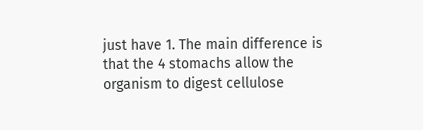just have 1. The main difference is that the 4 stomachs allow the organism to digest cellulose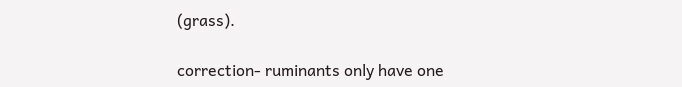(grass).

correction- ruminants only have one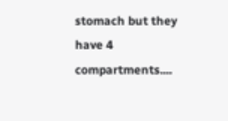stomach but they have 4 compartments....